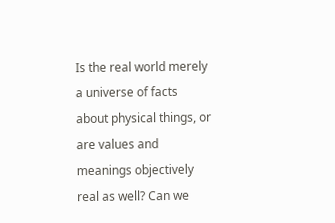Is the real world merely a universe of facts about physical things, or are values and meanings objectively real as well? Can we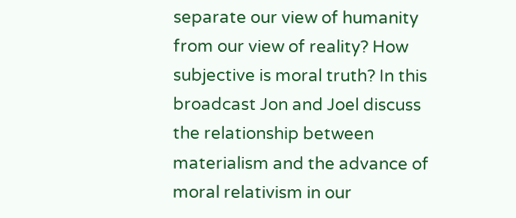separate our view of humanity from our view of reality? How subjective is moral truth? In this broadcast Jon and Joel discuss the relationship between materialism and the advance of moral relativism in our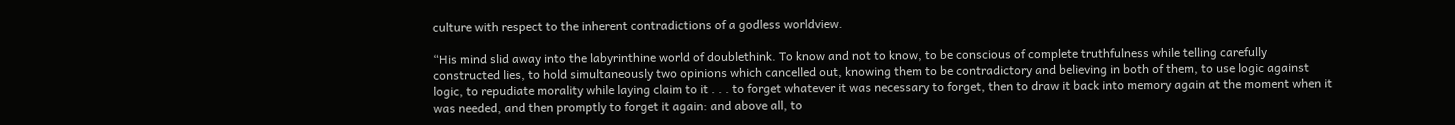culture with respect to the inherent contradictions of a godless worldview.

“His mind slid away into the labyrinthine world of doublethink. To know and not to know, to be conscious of complete truthfulness while telling carefully constructed lies, to hold simultaneously two opinions which cancelled out, knowing them to be contradictory and believing in both of them, to use logic against logic, to repudiate morality while laying claim to it . . . to forget whatever it was necessary to forget, then to draw it back into memory again at the moment when it was needed, and then promptly to forget it again: and above all, to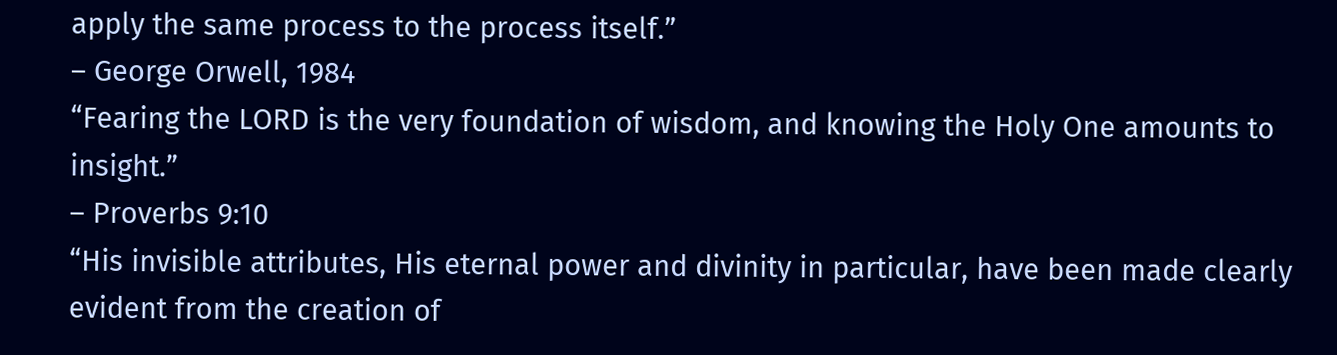apply the same process to the process itself.”
– George Orwell, 1984
“Fearing the LORD is the very foundation of wisdom, and knowing the Holy One amounts to insight.”
– Proverbs 9:10
“His invisible attributes, His eternal power and divinity in particular, have been made clearly evident from the creation of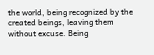the world, being recognized by the created beings, leaving them without excuse. Being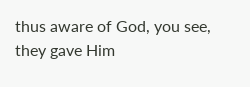thus aware of God, you see, they gave Him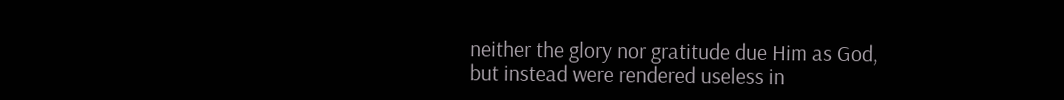neither the glory nor gratitude due Him as God, but instead were rendered useless in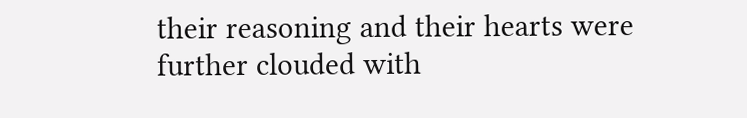their reasoning and their hearts were further clouded with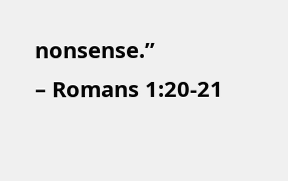nonsense.”
– Romans 1:20-21